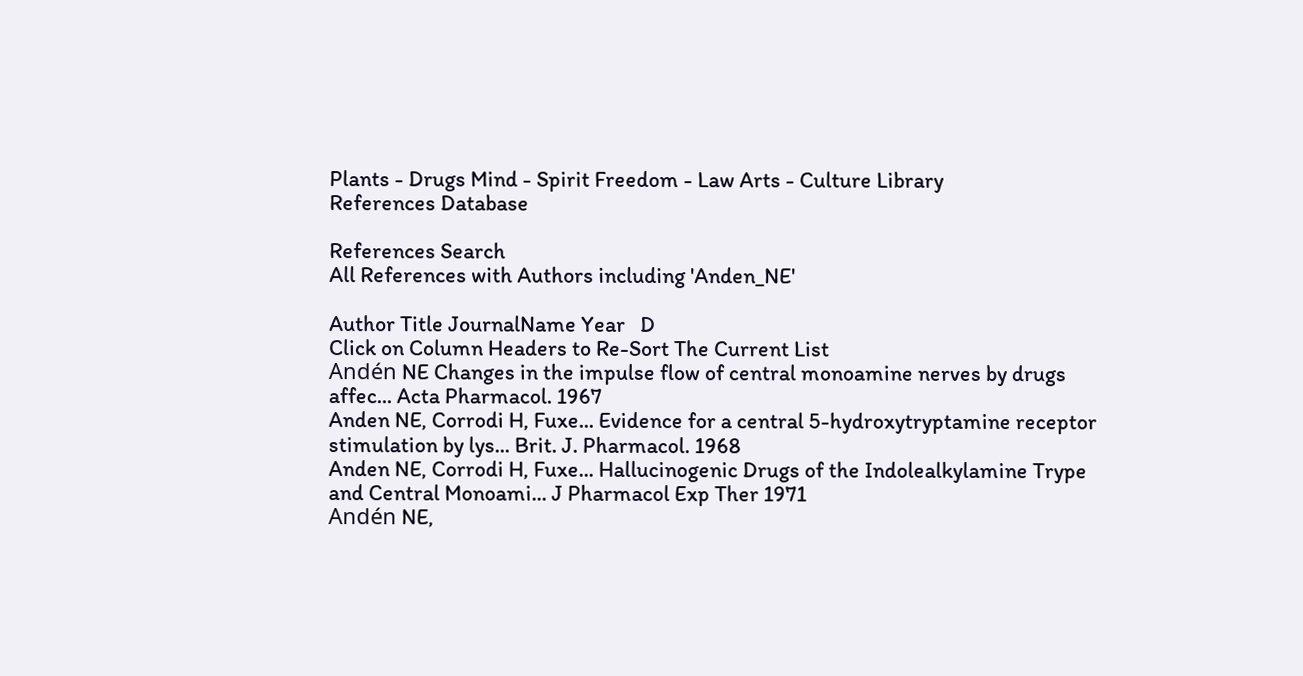Plants - Drugs Mind - Spirit Freedom - Law Arts - Culture Library
References Database

References Search
All References with Authors including 'Anden_NE'

Author Title JournalName Year   D
Click on Column Headers to Re-Sort The Current List
Andén NE Changes in the impulse flow of central monoamine nerves by drugs affec... Acta Pharmacol. 1967
Anden NE, Corrodi H, Fuxe... Evidence for a central 5-hydroxytryptamine receptor stimulation by lys... Brit. J. Pharmacol. 1968
Anden NE, Corrodi H, Fuxe... Hallucinogenic Drugs of the Indolealkylamine Trype and Central Monoami... J Pharmacol Exp Ther 1971
Andén NE,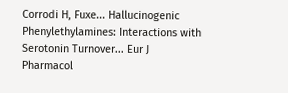Corrodi H, Fuxe... Hallucinogenic Phenylethylamines: Interactions with Serotonin Turnover... Eur J Pharmacol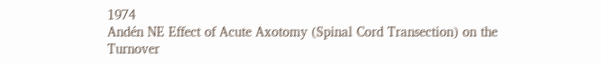1974
Andén NE Effect of Acute Axotomy (Spinal Cord Transection) on the Turnover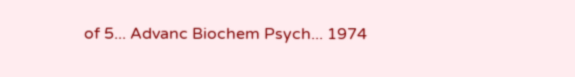of 5... Advanc Biochem Psych... 1974